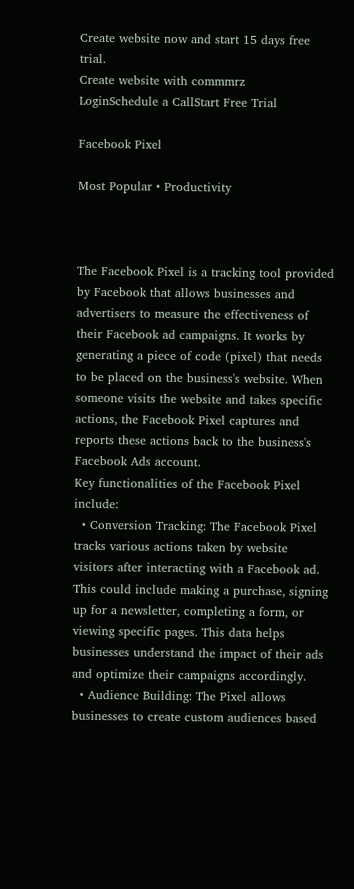Create website now and start 15 days free trial.
Create website with commmrz
LoginSchedule a CallStart Free Trial

Facebook Pixel

Most Popular • Productivity



The Facebook Pixel is a tracking tool provided by Facebook that allows businesses and advertisers to measure the effectiveness of their Facebook ad campaigns. It works by generating a piece of code (pixel) that needs to be placed on the business's website. When someone visits the website and takes specific actions, the Facebook Pixel captures and reports these actions back to the business's Facebook Ads account.
Key functionalities of the Facebook Pixel include:
  • Conversion Tracking: The Facebook Pixel tracks various actions taken by website visitors after interacting with a Facebook ad. This could include making a purchase, signing up for a newsletter, completing a form, or viewing specific pages. This data helps businesses understand the impact of their ads and optimize their campaigns accordingly.
  • Audience Building: The Pixel allows businesses to create custom audiences based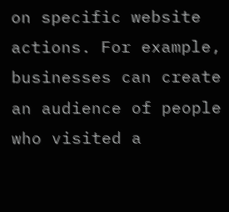on specific website actions. For example, businesses can create an audience of people who visited a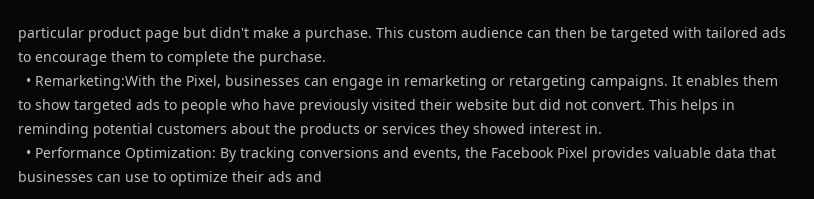particular product page but didn't make a purchase. This custom audience can then be targeted with tailored ads to encourage them to complete the purchase.
  • Remarketing:With the Pixel, businesses can engage in remarketing or retargeting campaigns. It enables them to show targeted ads to people who have previously visited their website but did not convert. This helps in reminding potential customers about the products or services they showed interest in.
  • Performance Optimization: By tracking conversions and events, the Facebook Pixel provides valuable data that businesses can use to optimize their ads and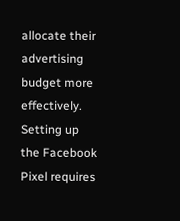allocate their advertising budget more effectively.
Setting up the Facebook Pixel requires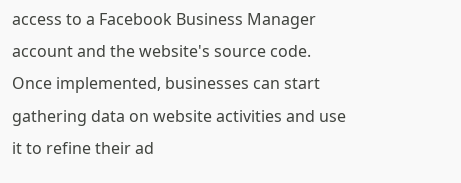access to a Facebook Business Manager account and the website's source code. Once implemented, businesses can start gathering data on website activities and use it to refine their ad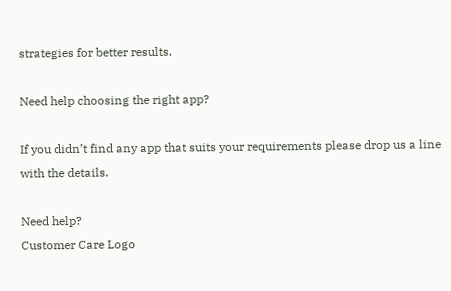strategies for better results.

Need help choosing the right app?

If you didn’t find any app that suits your requirements please drop us a line with the details.

Need help?
Customer Care Logo